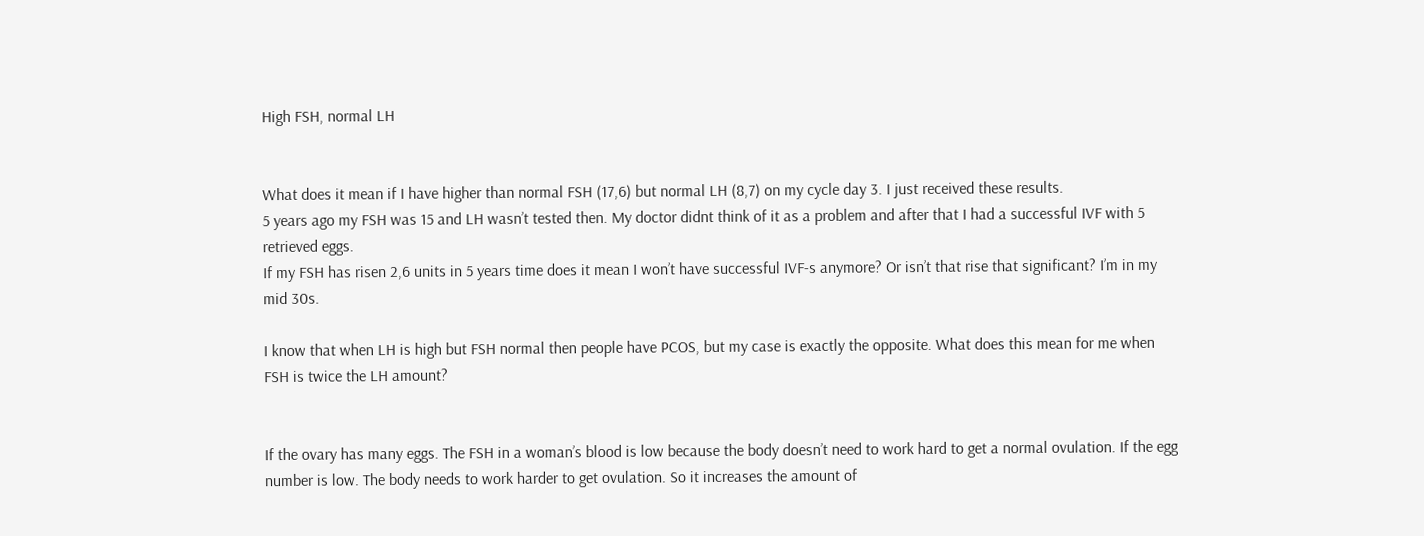High FSH, normal LH


What does it mean if I have higher than normal FSH (17,6) but normal LH (8,7) on my cycle day 3. I just received these results.
5 years ago my FSH was 15 and LH wasn’t tested then. My doctor didnt think of it as a problem and after that I had a successful IVF with 5 retrieved eggs.
If my FSH has risen 2,6 units in 5 years time does it mean I won’t have successful IVF-s anymore? Or isn’t that rise that significant? I’m in my mid 30s.

I know that when LH is high but FSH normal then people have PCOS, but my case is exactly the opposite. What does this mean for me when FSH is twice the LH amount?


If the ovary has many eggs. The FSH in a woman’s blood is low because the body doesn’t need to work hard to get a normal ovulation. If the egg number is low. The body needs to work harder to get ovulation. So it increases the amount of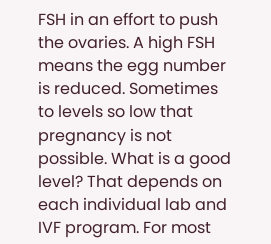FSH in an effort to push the ovaries. A high FSH means the egg number is reduced. Sometimes to levels so low that pregnancy is not possible. What is a good level? That depends on each individual lab and IVF program. For most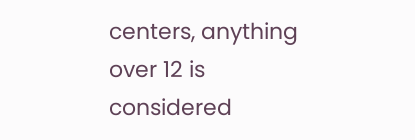centers, anything over 12 is considered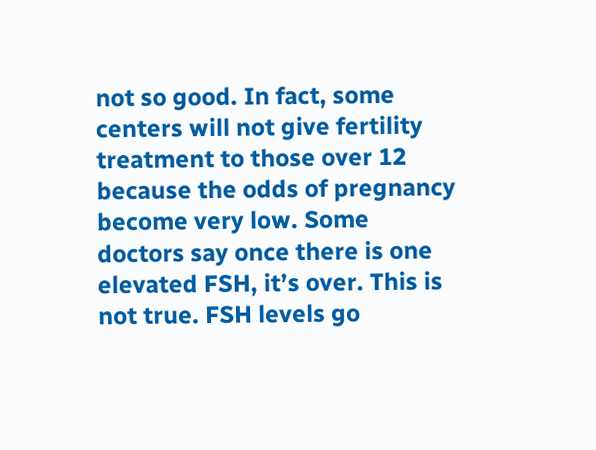not so good. In fact, some centers will not give fertility treatment to those over 12 because the odds of pregnancy become very low. Some doctors say once there is one elevated FSH, it’s over. This is not true. FSH levels go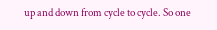up and down from cycle to cycle. So one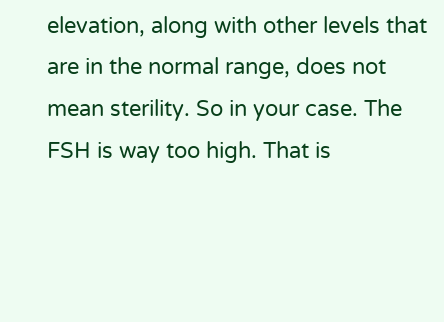elevation, along with other levels that are in the normal range, does not mean sterility. So in your case. The FSH is way too high. That is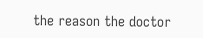the reason the doctor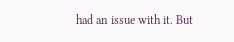had an issue with it. But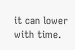it can lower with time.